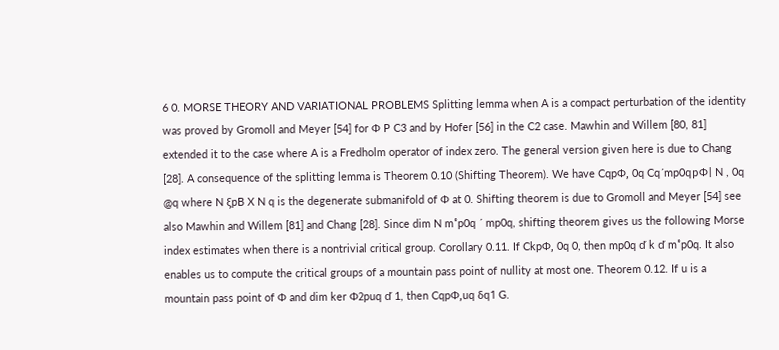6 0. MORSE THEORY AND VARIATIONAL PROBLEMS Splitting lemma when A is a compact perturbation of the identity was proved by Gromoll and Meyer [54] for Φ P C3 and by Hofer [56] in the C2 case. Mawhin and Willem [80, 81] extended it to the case where A is a Fredholm operator of index zero. The general version given here is due to Chang [28]. A consequence of the splitting lemma is Theorem 0.10 (Shifting Theorem). We have CqpΦ, 0q Cq´mp0qpΦ| N , 0q @q where N ξpB X N q is the degenerate submanifold of Φ at 0. Shifting theorem is due to Gromoll and Meyer [54] see also Mawhin and Willem [81] and Chang [28]. Since dim N m˚p0q ´ mp0q, shifting theorem gives us the following Morse index estimates when there is a nontrivial critical group. Corollary 0.11. If CkpΦ, 0q 0, then mp0q ď k ď m˚p0q. It also enables us to compute the critical groups of a mountain pass point of nullity at most one. Theorem 0.12. If u is a mountain pass point of Φ and dim ker Φ2puq ď 1, then CqpΦ,uq δq1 G.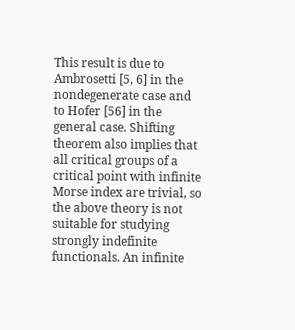This result is due to Ambrosetti [5, 6] in the nondegenerate case and to Hofer [56] in the general case. Shifting theorem also implies that all critical groups of a critical point with infinite Morse index are trivial, so the above theory is not suitable for studying strongly indefinite functionals. An infinite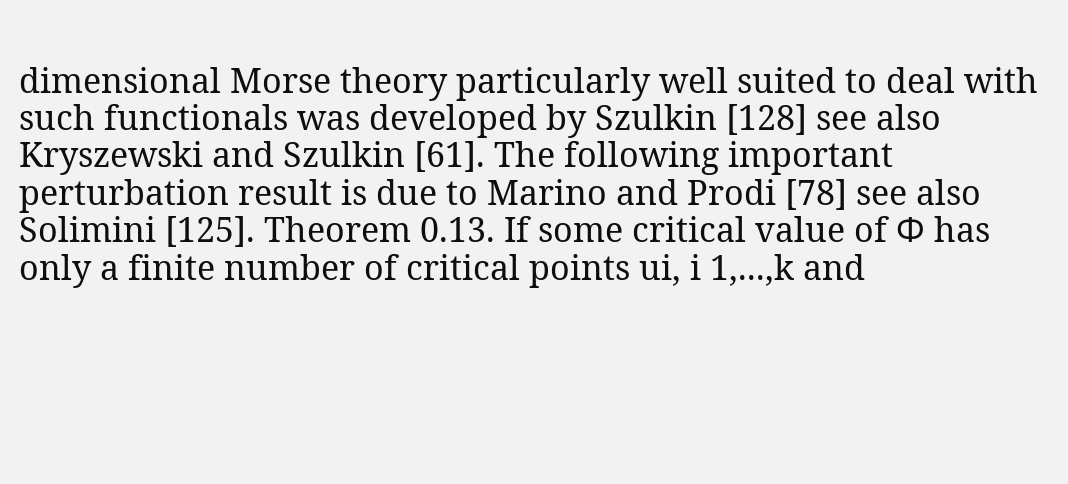dimensional Morse theory particularly well suited to deal with such functionals was developed by Szulkin [128] see also Kryszewski and Szulkin [61]. The following important perturbation result is due to Marino and Prodi [78] see also Solimini [125]. Theorem 0.13. If some critical value of Φ has only a finite number of critical points ui, i 1,...,k and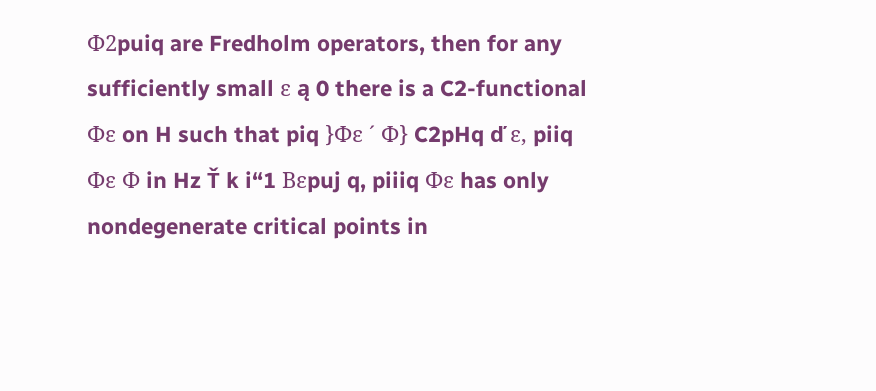Φ2puiq are Fredholm operators, then for any sufficiently small ε ą 0 there is a C2-functional Φε on H such that piq }Φε ´ Φ} C2pHq ď ε, piiq Φε Φ in Hz Ť k i“1 Bεpuj q, piiiq Φε has only nondegenerate critical points in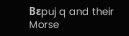Bεpuj q and their Morse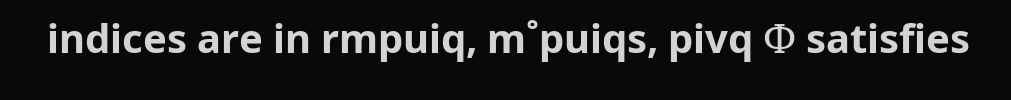indices are in rmpuiq, m˚puiqs, pivq Φ satisfies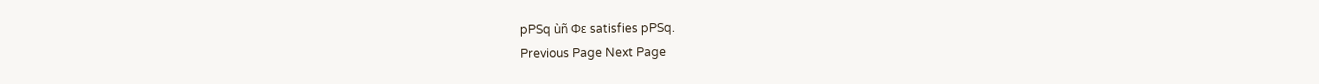pPSq ùñ Φε satisfies pPSq.
Previous Page Next Page